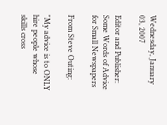Wednesday, January 03, 2007

Editor and Publisher: Some Words of Advice for Small Newspapers

From Steve Outing:

"My advice is to ONLY hire people whose skills cross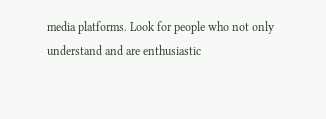media platforms. Look for people who not only understand and are enthusiastic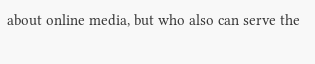about online media, but who also can serve the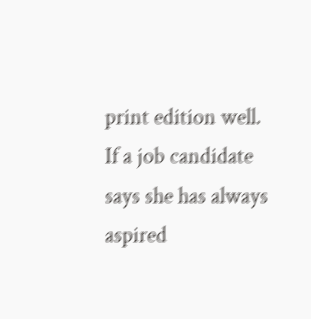print edition well. If a job candidate says she has always aspired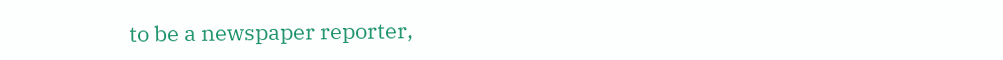to be a newspaper reporter,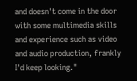and doesn't come in the door with some multimedia skills and experience such as video and audio production, frankly I'd keep looking."